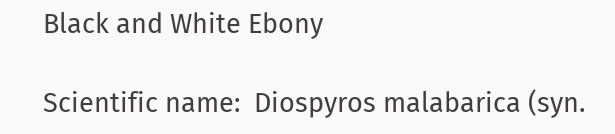Black and White Ebony

Scientific name:  Diospyros malabarica (syn.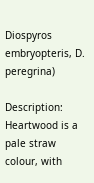Diospyros embryopteris, D. peregrina)

Description:  Heartwood is a pale straw colour, with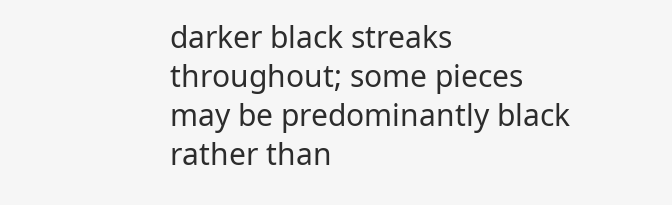darker black streaks throughout; some pieces may be predominantly black rather than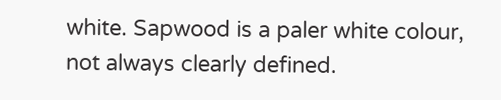white. Sapwood is a paler white colour, not always clearly defined.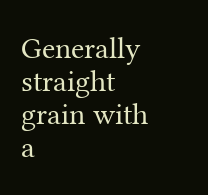Generally straight grain with a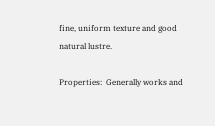fine, uniform texture and good natural lustre.

Properties:  Generally works and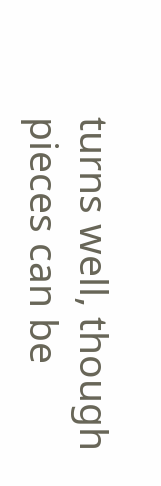turns well, though pieces can be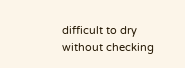difficult to dry without checking